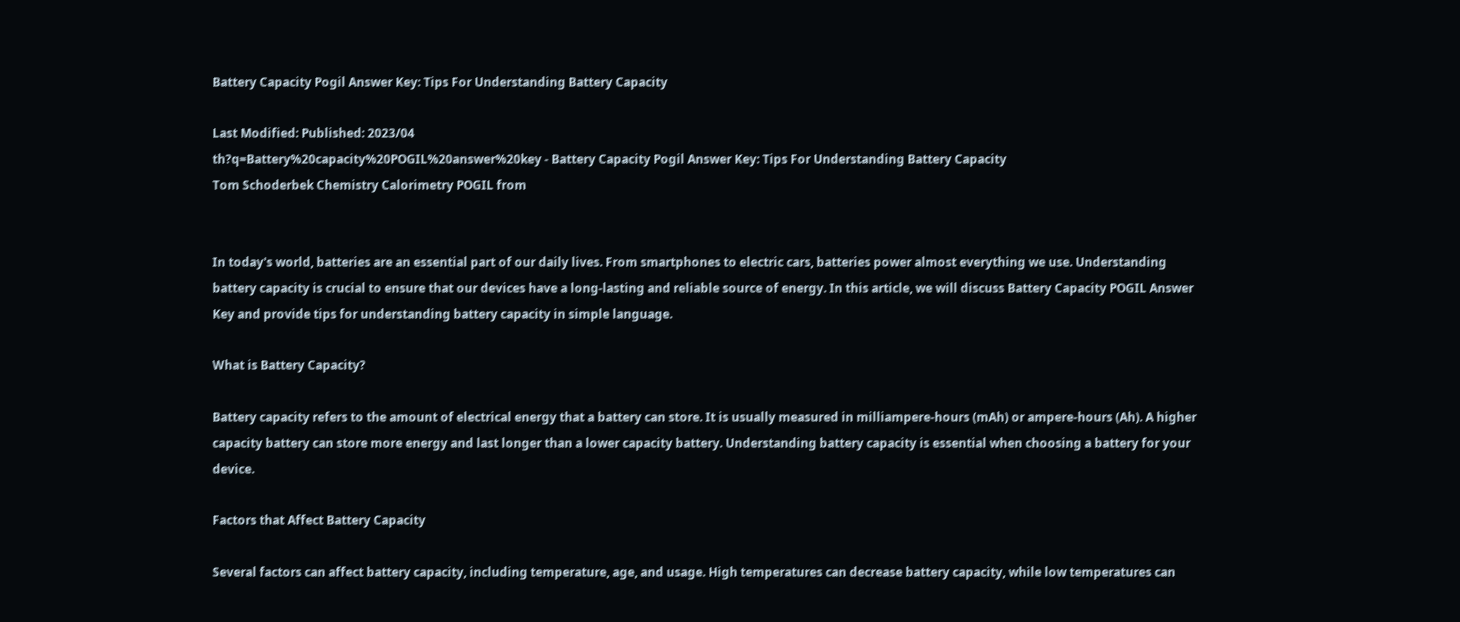Battery Capacity Pogil Answer Key: Tips For Understanding Battery Capacity

Last Modified: Published: 2023/04
th?q=Battery%20capacity%20POGIL%20answer%20key - Battery Capacity Pogil Answer Key: Tips For Understanding Battery Capacity
Tom Schoderbek Chemistry Calorimetry POGIL from


In today's world, batteries are an essential part of our daily lives. From smartphones to electric cars, batteries power almost everything we use. Understanding battery capacity is crucial to ensure that our devices have a long-lasting and reliable source of energy. In this article, we will discuss Battery Capacity POGIL Answer Key and provide tips for understanding battery capacity in simple language.

What is Battery Capacity?

Battery capacity refers to the amount of electrical energy that a battery can store. It is usually measured in milliampere-hours (mAh) or ampere-hours (Ah). A higher capacity battery can store more energy and last longer than a lower capacity battery. Understanding battery capacity is essential when choosing a battery for your device.

Factors that Affect Battery Capacity

Several factors can affect battery capacity, including temperature, age, and usage. High temperatures can decrease battery capacity, while low temperatures can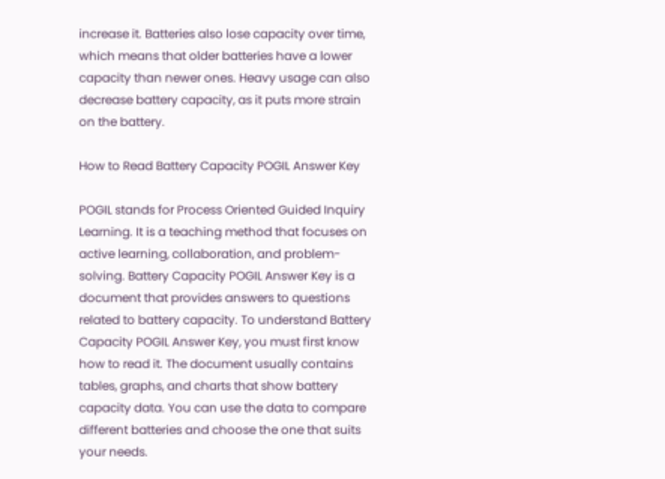increase it. Batteries also lose capacity over time, which means that older batteries have a lower capacity than newer ones. Heavy usage can also decrease battery capacity, as it puts more strain on the battery.

How to Read Battery Capacity POGIL Answer Key

POGIL stands for Process Oriented Guided Inquiry Learning. It is a teaching method that focuses on active learning, collaboration, and problem-solving. Battery Capacity POGIL Answer Key is a document that provides answers to questions related to battery capacity. To understand Battery Capacity POGIL Answer Key, you must first know how to read it. The document usually contains tables, graphs, and charts that show battery capacity data. You can use the data to compare different batteries and choose the one that suits your needs.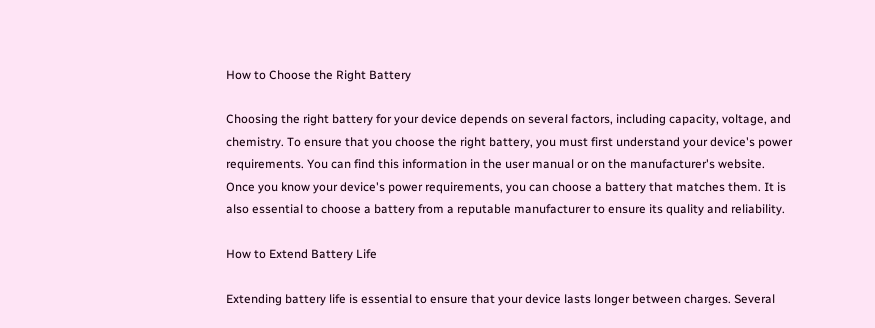How to Choose the Right Battery

Choosing the right battery for your device depends on several factors, including capacity, voltage, and chemistry. To ensure that you choose the right battery, you must first understand your device's power requirements. You can find this information in the user manual or on the manufacturer's website. Once you know your device's power requirements, you can choose a battery that matches them. It is also essential to choose a battery from a reputable manufacturer to ensure its quality and reliability.

How to Extend Battery Life

Extending battery life is essential to ensure that your device lasts longer between charges. Several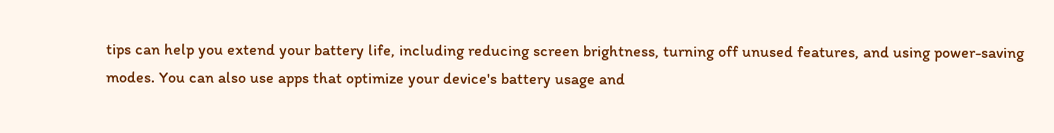tips can help you extend your battery life, including reducing screen brightness, turning off unused features, and using power-saving modes. You can also use apps that optimize your device's battery usage and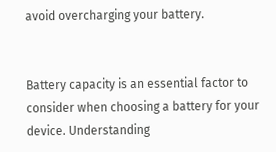avoid overcharging your battery.


Battery capacity is an essential factor to consider when choosing a battery for your device. Understanding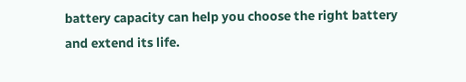battery capacity can help you choose the right battery and extend its life.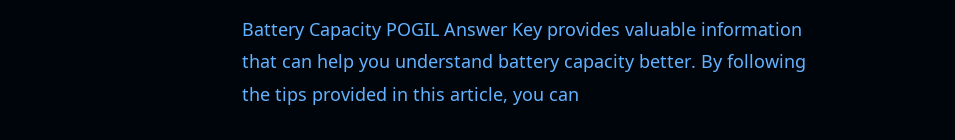Battery Capacity POGIL Answer Key provides valuable information that can help you understand battery capacity better. By following the tips provided in this article, you can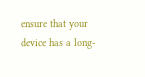ensure that your device has a long-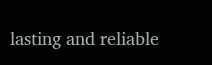lasting and reliable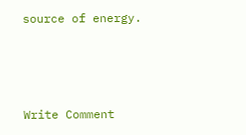source of energy.



Write Comment